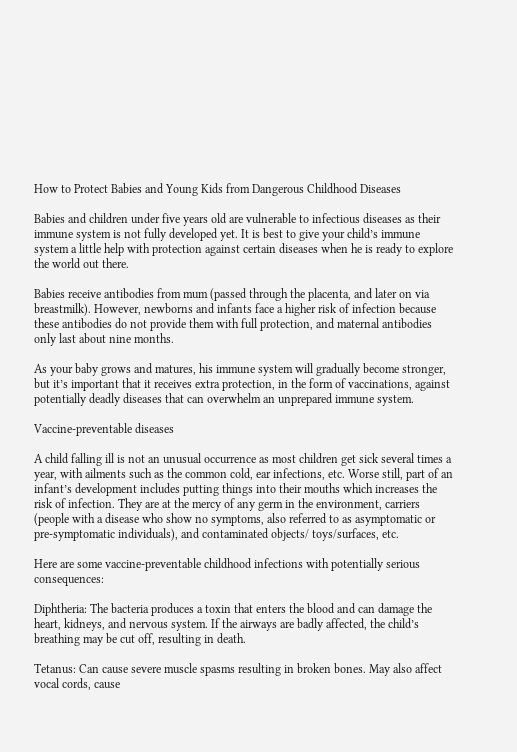How to Protect Babies and Young Kids from Dangerous Childhood Diseases

Babies and children under five years old are vulnerable to infectious diseases as their immune system is not fully developed yet. It is best to give your child’s immune system a little help with protection against certain diseases when he is ready to explore the world out there.

Babies receive antibodies from mum (passed through the placenta, and later on via breastmilk). However, newborns and infants face a higher risk of infection because these antibodies do not provide them with full protection, and maternal antibodies only last about nine months.

As your baby grows and matures, his immune system will gradually become stronger, but it’s important that it receives extra protection, in the form of vaccinations, against potentially deadly diseases that can overwhelm an unprepared immune system.

Vaccine-preventable diseases

A child falling ill is not an unusual occurrence as most children get sick several times a year, with ailments such as the common cold, ear infections, etc. Worse still, part of an infant’s development includes putting things into their mouths which increases the risk of infection. They are at the mercy of any germ in the environment, carriers (people with a disease who show no symptoms, also referred to as asymptomatic or pre-symptomatic individuals), and contaminated objects/ toys/surfaces, etc.

Here are some vaccine-preventable childhood infections with potentially serious consequences:

Diphtheria: The bacteria produces a toxin that enters the blood and can damage the heart, kidneys, and nervous system. If the airways are badly affected, the child’s breathing may be cut off, resulting in death.

Tetanus: Can cause severe muscle spasms resulting in broken bones. May also affect vocal cords, cause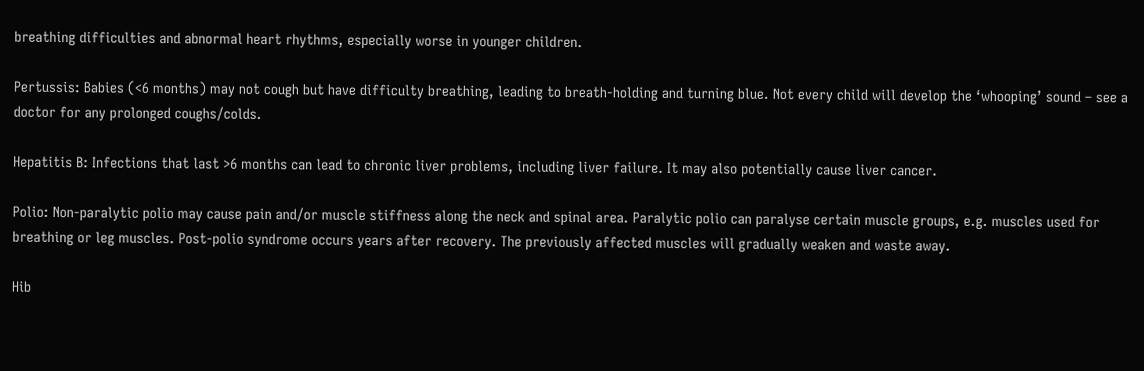breathing difficulties and abnormal heart rhythms, especially worse in younger children.

Pertussis: Babies (<6 months) may not cough but have difficulty breathing, leading to breath-holding and turning blue. Not every child will develop the ‘whooping’ sound – see a doctor for any prolonged coughs/colds.

Hepatitis B: Infections that last >6 months can lead to chronic liver problems, including liver failure. It may also potentially cause liver cancer.

Polio: Non-paralytic polio may cause pain and/or muscle stiffness along the neck and spinal area. Paralytic polio can paralyse certain muscle groups, e.g. muscles used for breathing or leg muscles. Post-polio syndrome occurs years after recovery. The previously affected muscles will gradually weaken and waste away.

Hib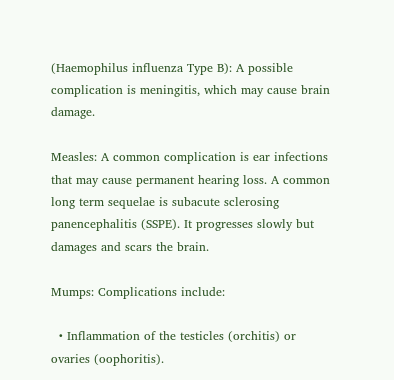(Haemophilus influenza Type B): A possible complication is meningitis, which may cause brain damage.

Measles: A common complication is ear infections that may cause permanent hearing loss. A common long term sequelae is subacute sclerosing panencephalitis (SSPE). It progresses slowly but damages and scars the brain.

Mumps: Complications include:

  • Inflammation of the testicles (orchitis) or ovaries (oophoritis).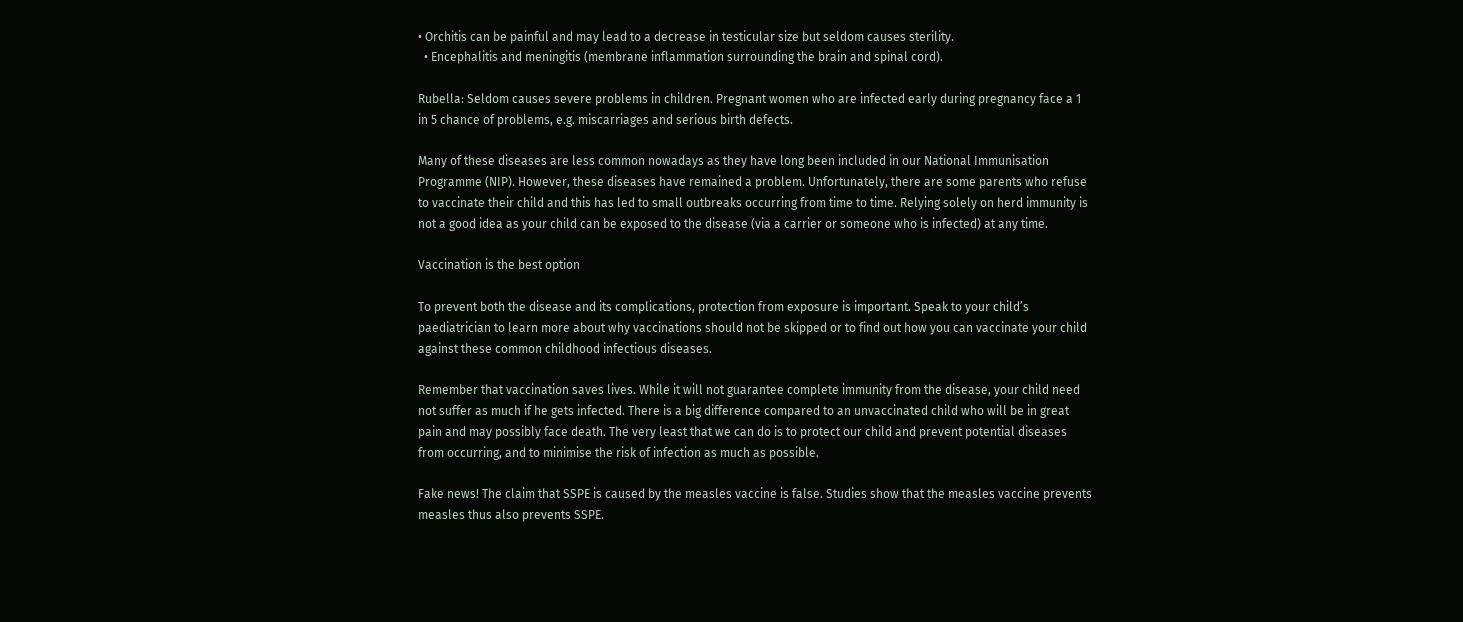• Orchitis can be painful and may lead to a decrease in testicular size but seldom causes sterility.
  • Encephalitis and meningitis (membrane inflammation surrounding the brain and spinal cord).

Rubella: Seldom causes severe problems in children. Pregnant women who are infected early during pregnancy face a 1 in 5 chance of problems, e.g. miscarriages and serious birth defects.

Many of these diseases are less common nowadays as they have long been included in our National Immunisation Programme (NIP). However, these diseases have remained a problem. Unfortunately, there are some parents who refuse to vaccinate their child and this has led to small outbreaks occurring from time to time. Relying solely on herd immunity is not a good idea as your child can be exposed to the disease (via a carrier or someone who is infected) at any time.

Vaccination is the best option

To prevent both the disease and its complications, protection from exposure is important. Speak to your child’s paediatrician to learn more about why vaccinations should not be skipped or to find out how you can vaccinate your child against these common childhood infectious diseases.

Remember that vaccination saves lives. While it will not guarantee complete immunity from the disease, your child need not suffer as much if he gets infected. There is a big difference compared to an unvaccinated child who will be in great pain and may possibly face death. The very least that we can do is to protect our child and prevent potential diseases from occurring, and to minimise the risk of infection as much as possible.

Fake news! The claim that SSPE is caused by the measles vaccine is false. Studies show that the measles vaccine prevents measles thus also prevents SSPE.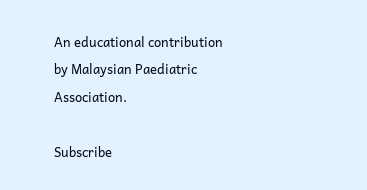An educational contribution by Malaysian Paediatric Association.

Subscribe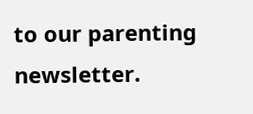to our parenting newsletter.